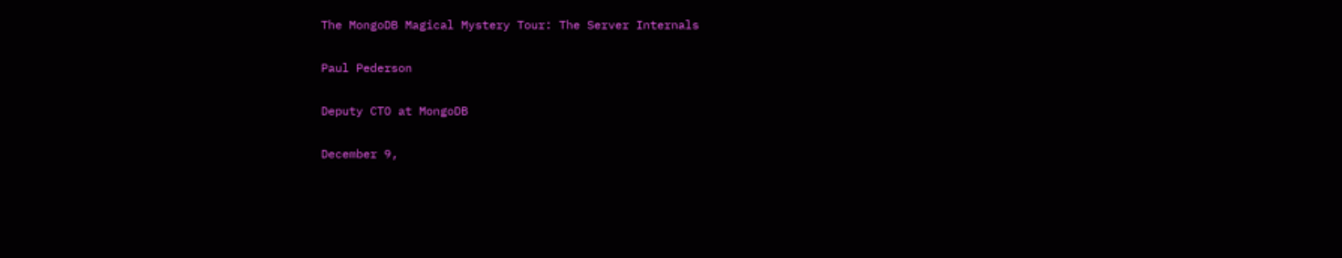The MongoDB Magical Mystery Tour: The Server Internals

Paul Pederson

Deputy CTO at MongoDB

December 9,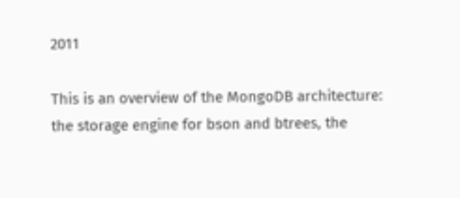2011

This is an overview of the MongoDB architecture: the storage engine for bson and btrees, the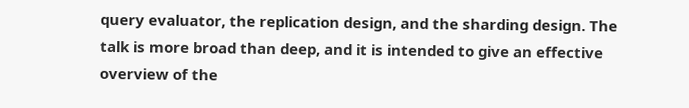query evaluator, the replication design, and the sharding design. The talk is more broad than deep, and it is intended to give an effective overview of the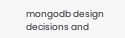mongodb design decisions and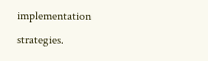implementation strategies.